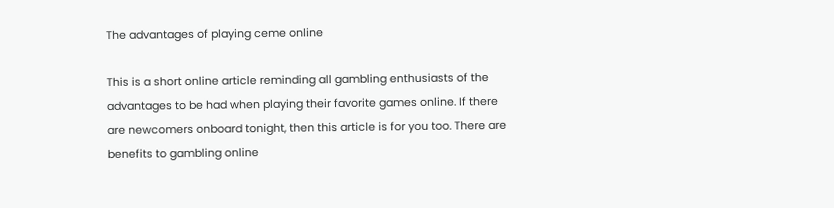The advantages of playing ceme online

This is a short online article reminding all gambling enthusiasts of the advantages to be had when playing their favorite games online. If there are newcomers onboard tonight, then this article is for you too. There are benefits to gambling online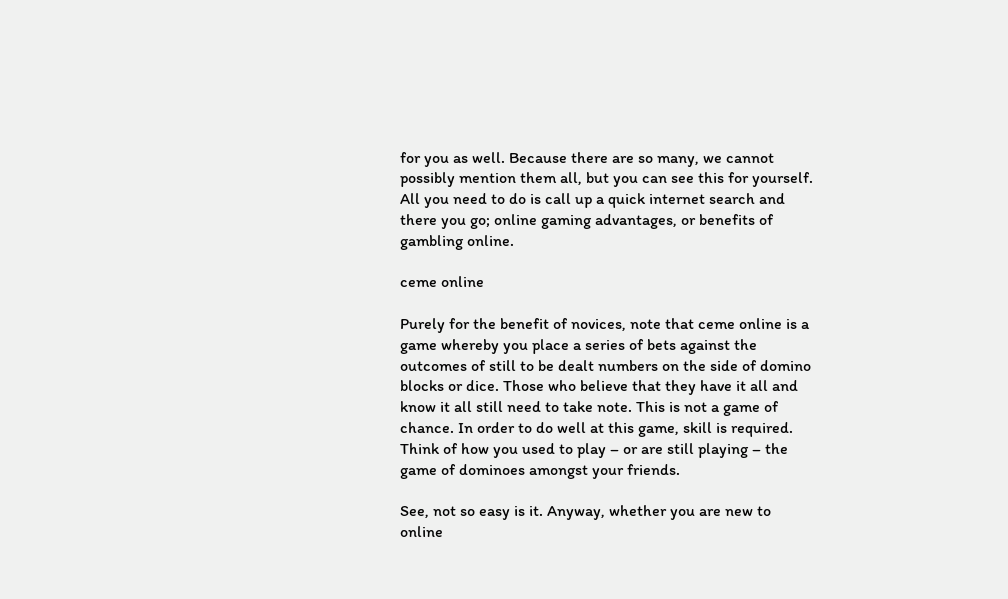for you as well. Because there are so many, we cannot possibly mention them all, but you can see this for yourself. All you need to do is call up a quick internet search and there you go; online gaming advantages, or benefits of gambling online.

ceme online

Purely for the benefit of novices, note that ceme online is a game whereby you place a series of bets against the outcomes of still to be dealt numbers on the side of domino blocks or dice. Those who believe that they have it all and know it all still need to take note. This is not a game of chance. In order to do well at this game, skill is required. Think of how you used to play – or are still playing – the game of dominoes amongst your friends.

See, not so easy is it. Anyway, whether you are new to online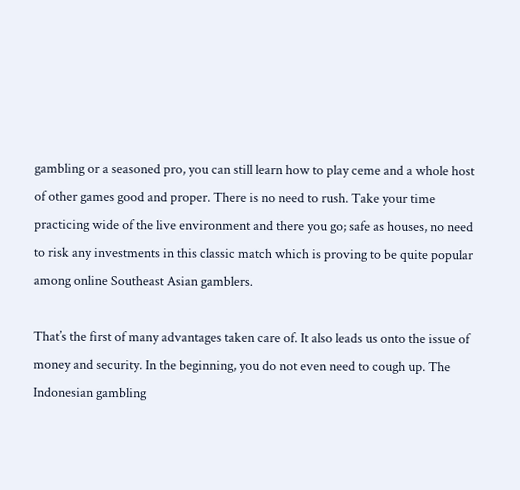gambling or a seasoned pro, you can still learn how to play ceme and a whole host of other games good and proper. There is no need to rush. Take your time practicing wide of the live environment and there you go; safe as houses, no need to risk any investments in this classic match which is proving to be quite popular among online Southeast Asian gamblers.

That’s the first of many advantages taken care of. It also leads us onto the issue of money and security. In the beginning, you do not even need to cough up. The Indonesian gambling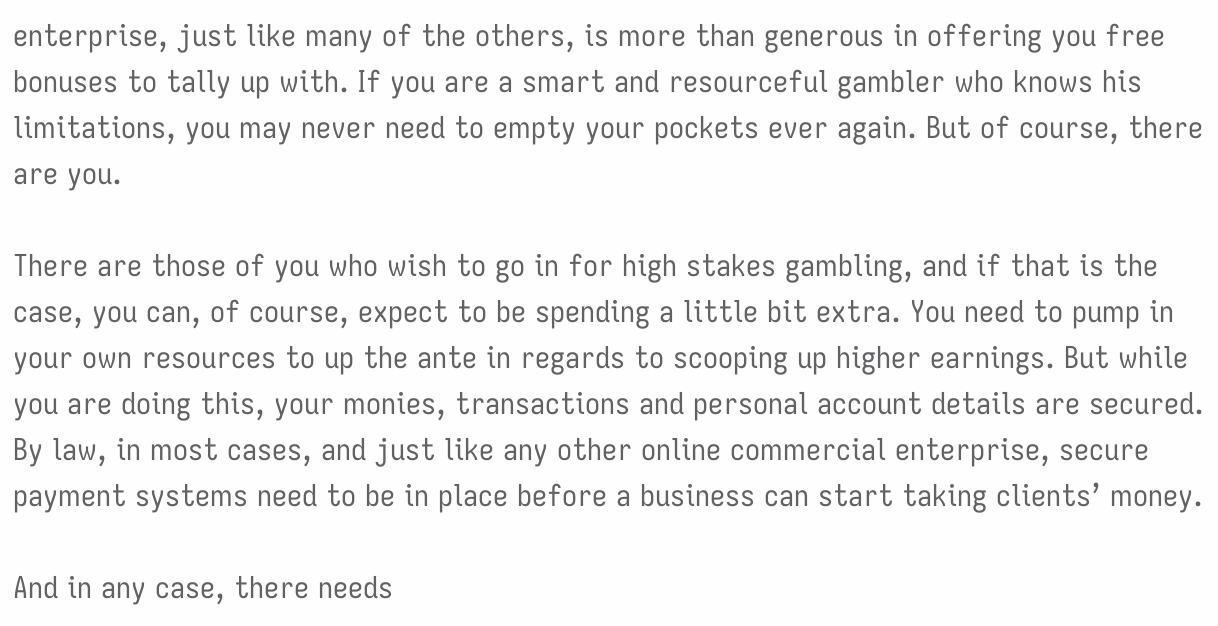enterprise, just like many of the others, is more than generous in offering you free bonuses to tally up with. If you are a smart and resourceful gambler who knows his limitations, you may never need to empty your pockets ever again. But of course, there are you.

There are those of you who wish to go in for high stakes gambling, and if that is the case, you can, of course, expect to be spending a little bit extra. You need to pump in your own resources to up the ante in regards to scooping up higher earnings. But while you are doing this, your monies, transactions and personal account details are secured. By law, in most cases, and just like any other online commercial enterprise, secure payment systems need to be in place before a business can start taking clients’ money.

And in any case, there needs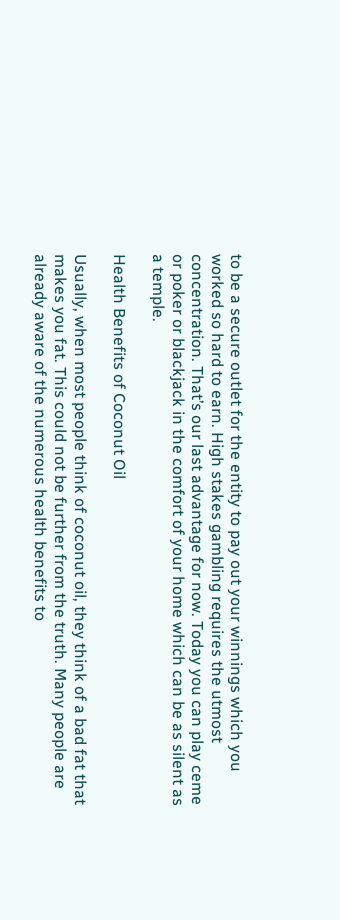to be a secure outlet for the entity to pay out your winnings which you worked so hard to earn. High stakes gambling requires the utmost concentration. That’s our last advantage for now. Today you can play ceme or poker or blackjack in the comfort of your home which can be as silent as a temple.

Health Benefits of Coconut Oil

Usually, when most people think of coconut oil, they think of a bad fat that makes you fat. This could not be further from the truth. Many people are already aware of the numerous health benefits to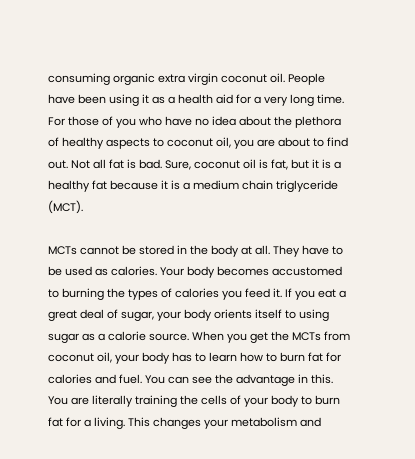consuming organic extra virgin coconut oil. People have been using it as a health aid for a very long time. For those of you who have no idea about the plethora of healthy aspects to coconut oil, you are about to find out. Not all fat is bad. Sure, coconut oil is fat, but it is a healthy fat because it is a medium chain triglyceride (MCT).

MCTs cannot be stored in the body at all. They have to be used as calories. Your body becomes accustomed to burning the types of calories you feed it. If you eat a great deal of sugar, your body orients itself to using sugar as a calorie source. When you get the MCTs from coconut oil, your body has to learn how to burn fat for calories and fuel. You can see the advantage in this. You are literally training the cells of your body to burn fat for a living. This changes your metabolism and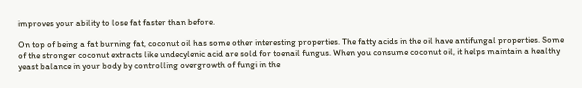improves your ability to lose fat faster than before.

On top of being a fat burning fat, coconut oil has some other interesting properties. The fatty acids in the oil have antifungal properties. Some of the stronger coconut extracts like undecylenic acid are sold for toenail fungus. When you consume coconut oil, it helps maintain a healthy yeast balance in your body by controlling overgrowth of fungi in the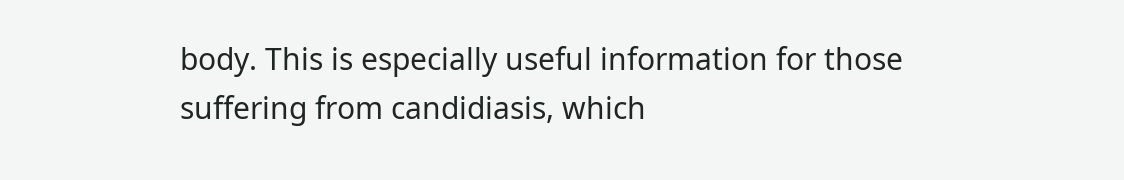body. This is especially useful information for those suffering from candidiasis, which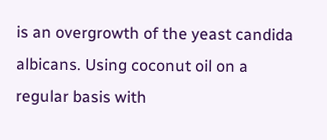is an overgrowth of the yeast candida albicans. Using coconut oil on a regular basis with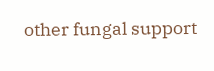other fungal support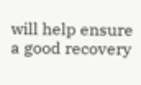will help ensure a good recovery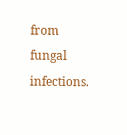from fungal infections.